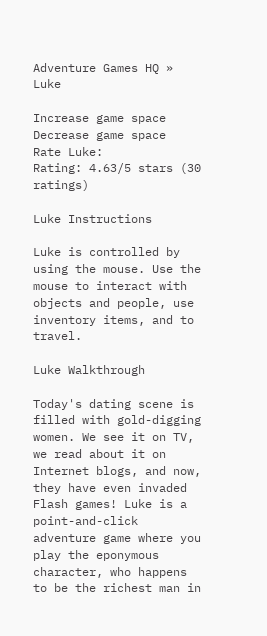Adventure Games HQ » Luke

Increase game space Decrease game space
Rate Luke:
Rating: 4.63/5 stars (30 ratings)

Luke Instructions

Luke is controlled by using the mouse. Use the mouse to interact with objects and people, use inventory items, and to travel.

Luke Walkthrough

Today's dating scene is filled with gold-digging women. We see it on TV, we read about it on Internet blogs, and now, they have even invaded Flash games! Luke is a point-and-click adventure game where you play the eponymous character, who happens to be the richest man in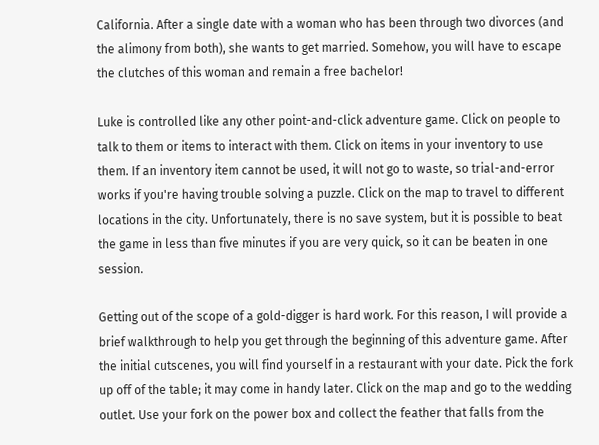California. After a single date with a woman who has been through two divorces (and the alimony from both), she wants to get married. Somehow, you will have to escape the clutches of this woman and remain a free bachelor!

Luke is controlled like any other point-and-click adventure game. Click on people to talk to them or items to interact with them. Click on items in your inventory to use them. If an inventory item cannot be used, it will not go to waste, so trial-and-error works if you're having trouble solving a puzzle. Click on the map to travel to different locations in the city. Unfortunately, there is no save system, but it is possible to beat the game in less than five minutes if you are very quick, so it can be beaten in one session.

Getting out of the scope of a gold-digger is hard work. For this reason, I will provide a brief walkthrough to help you get through the beginning of this adventure game. After the initial cutscenes, you will find yourself in a restaurant with your date. Pick the fork up off of the table; it may come in handy later. Click on the map and go to the wedding outlet. Use your fork on the power box and collect the feather that falls from the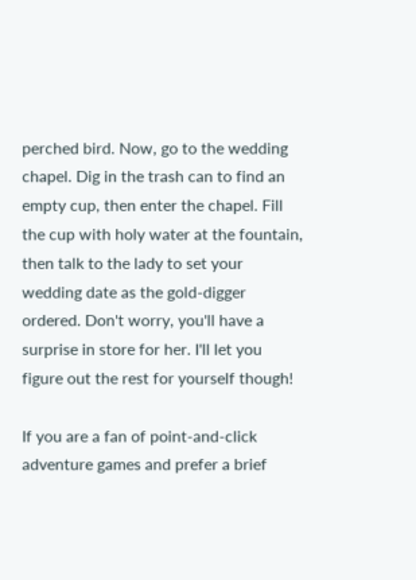perched bird. Now, go to the wedding chapel. Dig in the trash can to find an empty cup, then enter the chapel. Fill the cup with holy water at the fountain, then talk to the lady to set your wedding date as the gold-digger ordered. Don't worry, you'll have a surprise in store for her. I'll let you figure out the rest for yourself though!

If you are a fan of point-and-click adventure games and prefer a brief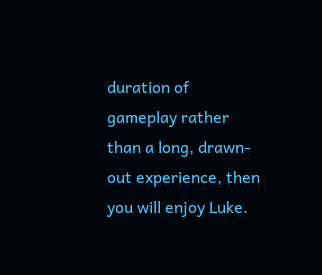duration of gameplay rather than a long, drawn-out experience, then you will enjoy Luke.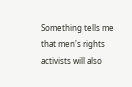Something tells me that men's rights activists will also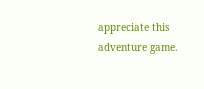appreciate this adventure game.